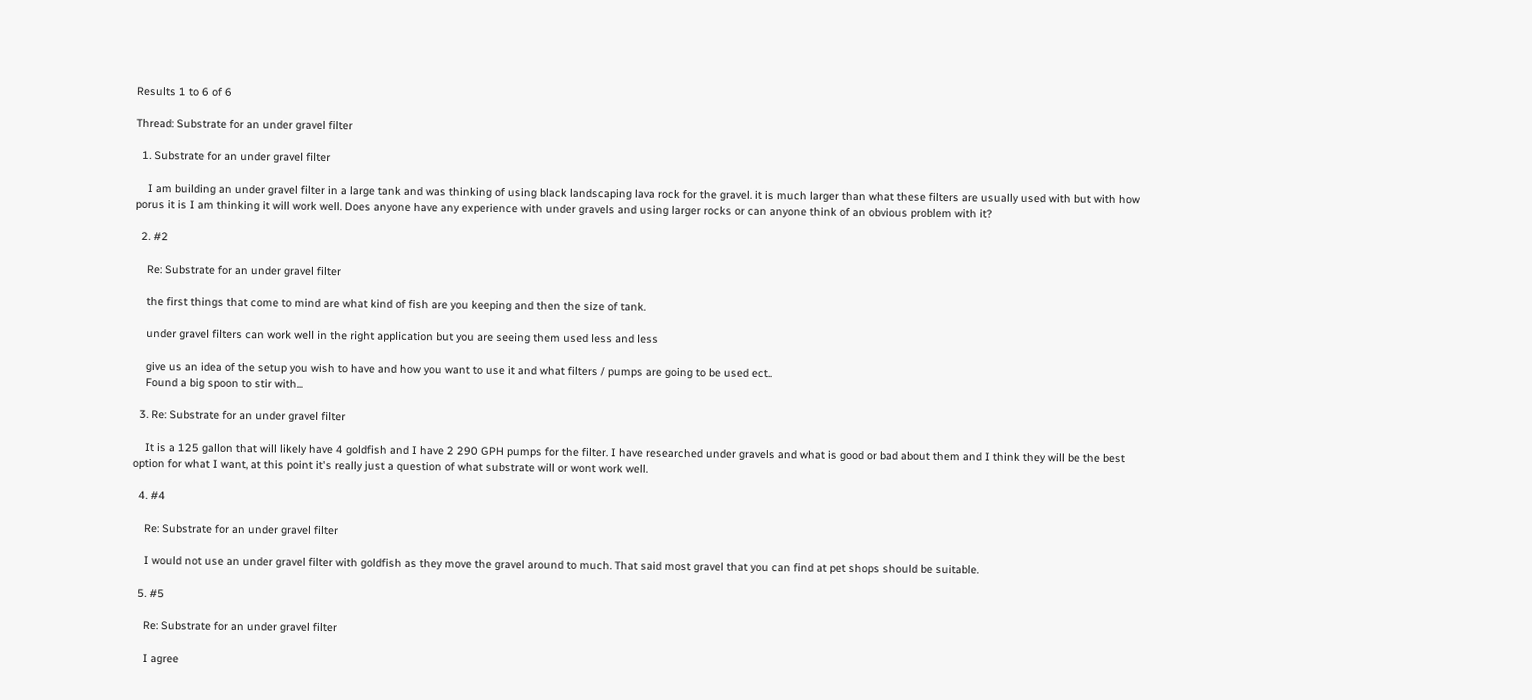Results 1 to 6 of 6

Thread: Substrate for an under gravel filter

  1. Substrate for an under gravel filter

    I am building an under gravel filter in a large tank and was thinking of using black landscaping lava rock for the gravel. it is much larger than what these filters are usually used with but with how porus it is I am thinking it will work well. Does anyone have any experience with under gravels and using larger rocks or can anyone think of an obvious problem with it?

  2. #2

    Re: Substrate for an under gravel filter

    the first things that come to mind are what kind of fish are you keeping and then the size of tank.

    under gravel filters can work well in the right application but you are seeing them used less and less

    give us an idea of the setup you wish to have and how you want to use it and what filters / pumps are going to be used ect..
    Found a big spoon to stir with...

  3. Re: Substrate for an under gravel filter

    It is a 125 gallon that will likely have 4 goldfish and I have 2 290 GPH pumps for the filter. I have researched under gravels and what is good or bad about them and I think they will be the best option for what I want, at this point it's really just a question of what substrate will or wont work well.

  4. #4

    Re: Substrate for an under gravel filter

    I would not use an under gravel filter with goldfish as they move the gravel around to much. That said most gravel that you can find at pet shops should be suitable.

  5. #5

    Re: Substrate for an under gravel filter

    I agree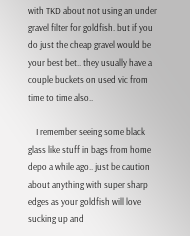with TKD about not using an under gravel filter for goldfish. but if you do just the cheap gravel would be your best bet.. they usually have a couple buckets on used vic from time to time also..

    I remember seeing some black glass like stuff in bags from home depo a while ago.. just be caution about anything with super sharp edges as your goldfish will love sucking up and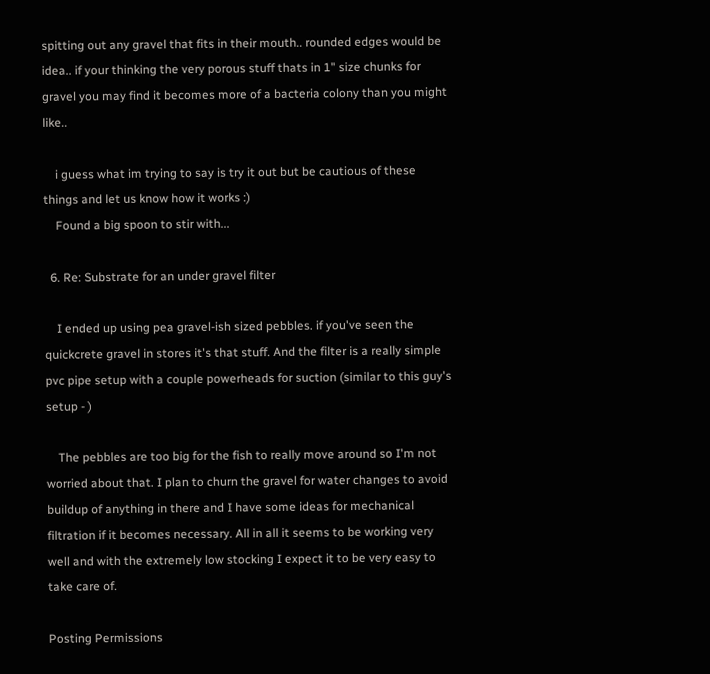spitting out any gravel that fits in their mouth.. rounded edges would be idea.. if your thinking the very porous stuff thats in 1" size chunks for gravel you may find it becomes more of a bacteria colony than you might like..

    i guess what im trying to say is try it out but be cautious of these things and let us know how it works :)
    Found a big spoon to stir with...

  6. Re: Substrate for an under gravel filter

    I ended up using pea gravel-ish sized pebbles. if you've seen the quickcrete gravel in stores it's that stuff. And the filter is a really simple pvc pipe setup with a couple powerheads for suction (similar to this guy's setup - )

    The pebbles are too big for the fish to really move around so I'm not worried about that. I plan to churn the gravel for water changes to avoid buildup of anything in there and I have some ideas for mechanical filtration if it becomes necessary. All in all it seems to be working very well and with the extremely low stocking I expect it to be very easy to take care of.

Posting Permissions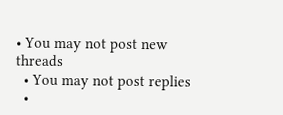• You may not post new threads
  • You may not post replies
  •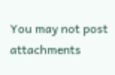You may not post attachments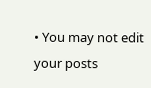• You may not edit your posts